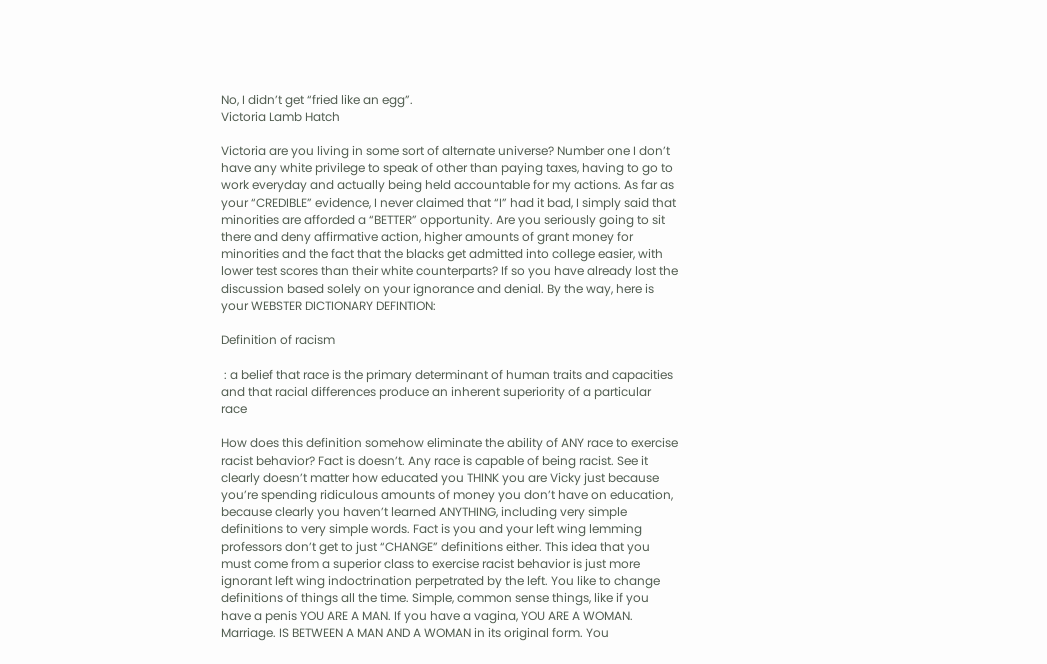No, I didn’t get “fried like an egg”.
Victoria Lamb Hatch

Victoria are you living in some sort of alternate universe? Number one I don’t have any white privilege to speak of other than paying taxes, having to go to work everyday and actually being held accountable for my actions. As far as your “CREDIBLE” evidence, I never claimed that “I” had it bad, I simply said that minorities are afforded a “BETTER” opportunity. Are you seriously going to sit there and deny affirmative action, higher amounts of grant money for minorities and the fact that the blacks get admitted into college easier, with lower test scores than their white counterparts? If so you have already lost the discussion based solely on your ignorance and denial. By the way, here is your WEBSTER DICTIONARY DEFINTION:

Definition of racism

 : a belief that race is the primary determinant of human traits and capacities and that racial differences produce an inherent superiority of a particular race

How does this definition somehow eliminate the ability of ANY race to exercise racist behavior? Fact is doesn’t. Any race is capable of being racist. See it clearly doesn’t matter how educated you THINK you are Vicky just because you’re spending ridiculous amounts of money you don’t have on education, because clearly you haven’t learned ANYTHING, including very simple definitions to very simple words. Fact is you and your left wing lemming professors don’t get to just “CHANGE” definitions either. This idea that you must come from a superior class to exercise racist behavior is just more ignorant left wing indoctrination perpetrated by the left. You like to change definitions of things all the time. Simple, common sense things, like if you have a penis YOU ARE A MAN. If you have a vagina, YOU ARE A WOMAN. Marriage. IS BETWEEN A MAN AND A WOMAN in its original form. You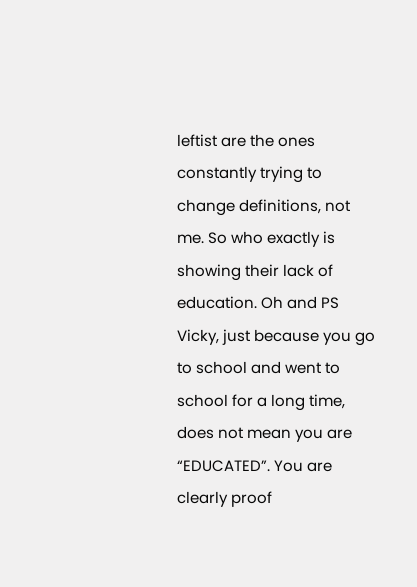leftist are the ones constantly trying to change definitions, not me. So who exactly is showing their lack of education. Oh and PS Vicky, just because you go to school and went to school for a long time, does not mean you are “EDUCATED”. You are clearly proof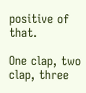positive of that.

One clap, two clap, three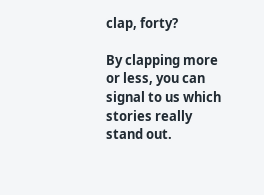clap, forty?

By clapping more or less, you can signal to us which stories really stand out.